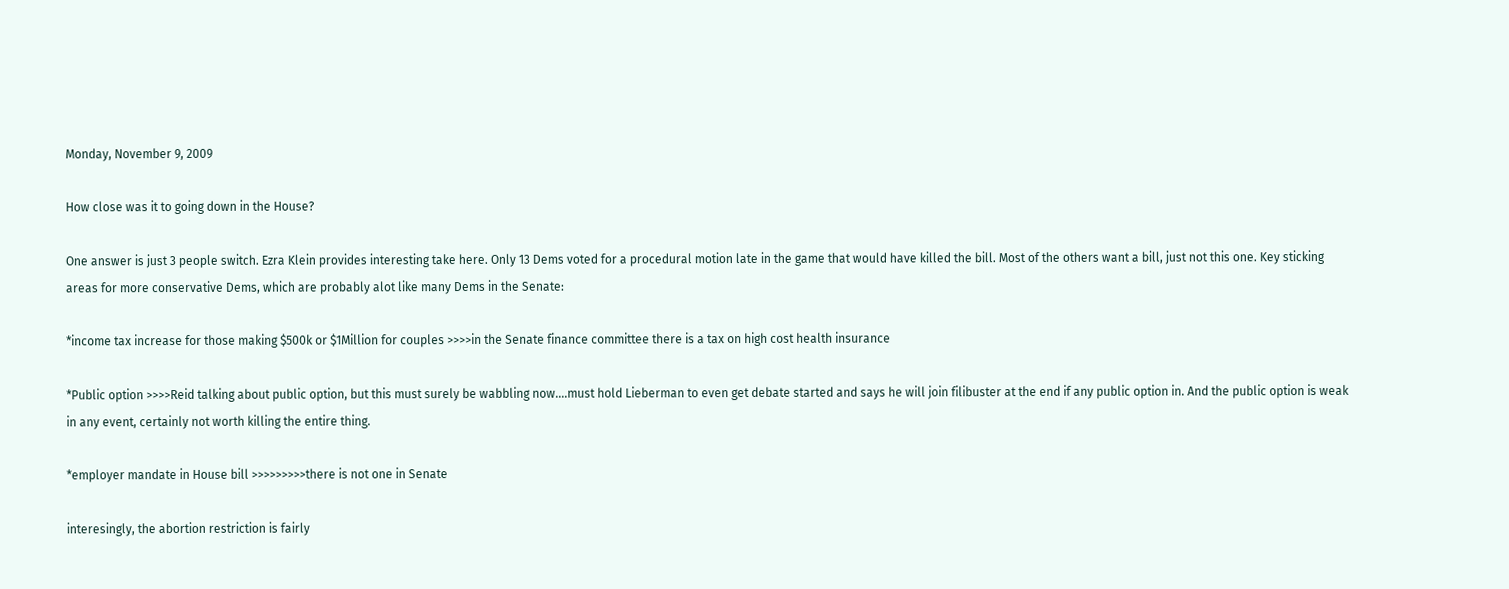Monday, November 9, 2009

How close was it to going down in the House?

One answer is just 3 people switch. Ezra Klein provides interesting take here. Only 13 Dems voted for a procedural motion late in the game that would have killed the bill. Most of the others want a bill, just not this one. Key sticking areas for more conservative Dems, which are probably alot like many Dems in the Senate:

*income tax increase for those making $500k or $1Million for couples >>>>in the Senate finance committee there is a tax on high cost health insurance

*Public option >>>>Reid talking about public option, but this must surely be wabbling now....must hold Lieberman to even get debate started and says he will join filibuster at the end if any public option in. And the public option is weak in any event, certainly not worth killing the entire thing.

*employer mandate in House bill >>>>>>>>>there is not one in Senate

interesingly, the abortion restriction is fairly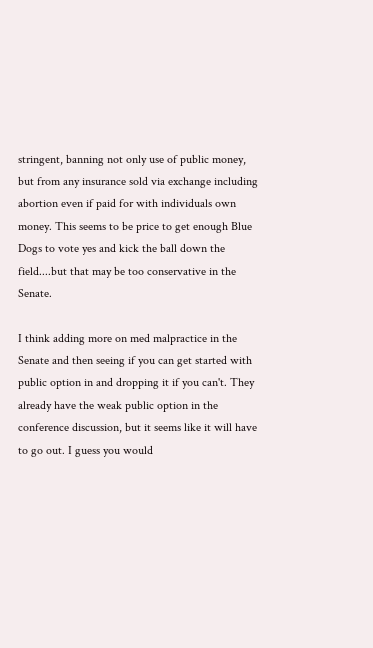stringent, banning not only use of public money, but from any insurance sold via exchange including abortion even if paid for with individuals own money. This seems to be price to get enough Blue Dogs to vote yes and kick the ball down the field....but that may be too conservative in the Senate.

I think adding more on med malpractice in the Senate and then seeing if you can get started with public option in and dropping it if you can't. They already have the weak public option in the conference discussion, but it seems like it will have to go out. I guess you would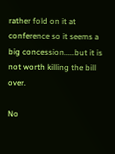rather fold on it at conference so it seems a big concession.....but it is not worth killing the bill over.

No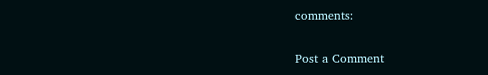comments:

Post a Comment